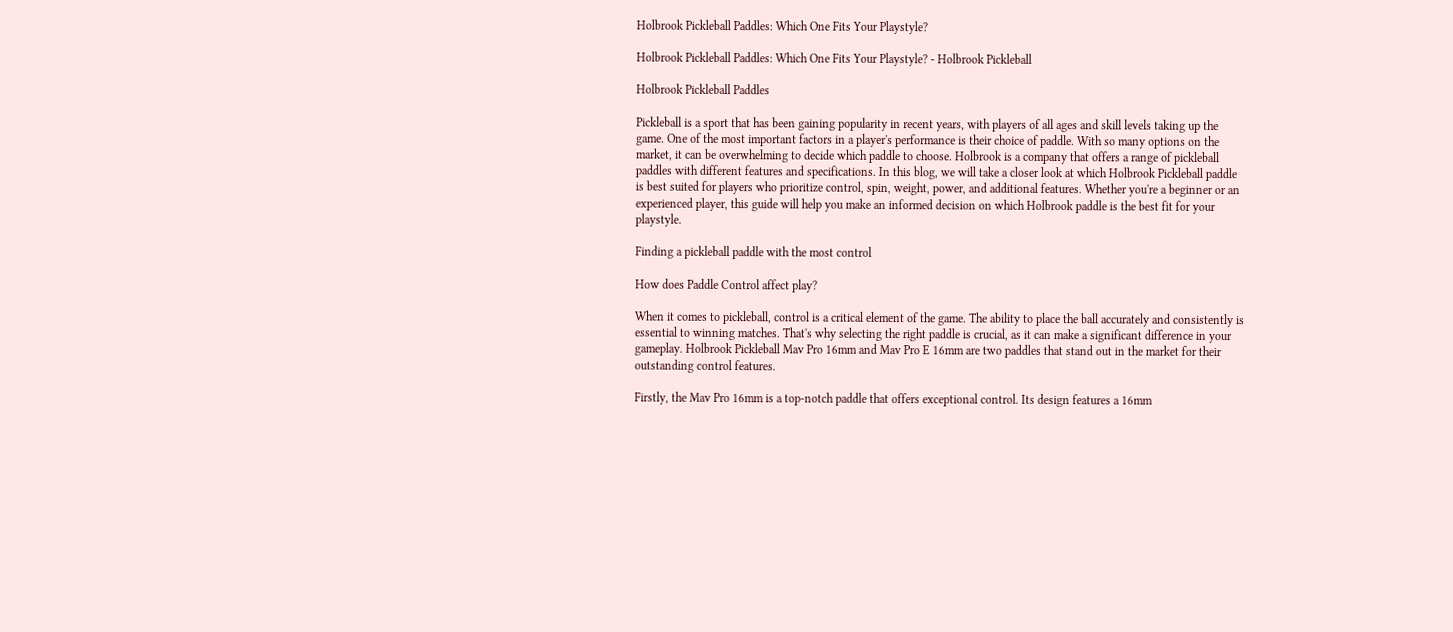Holbrook Pickleball Paddles: Which One Fits Your Playstyle?

Holbrook Pickleball Paddles: Which One Fits Your Playstyle? - Holbrook Pickleball

Holbrook Pickleball Paddles

Pickleball is a sport that has been gaining popularity in recent years, with players of all ages and skill levels taking up the game. One of the most important factors in a player's performance is their choice of paddle. With so many options on the market, it can be overwhelming to decide which paddle to choose. Holbrook is a company that offers a range of pickleball paddles with different features and specifications. In this blog, we will take a closer look at which Holbrook Pickleball paddle is best suited for players who prioritize control, spin, weight, power, and additional features. Whether you're a beginner or an experienced player, this guide will help you make an informed decision on which Holbrook paddle is the best fit for your playstyle.

Finding a pickleball paddle with the most control

How does Paddle Control affect play?

When it comes to pickleball, control is a critical element of the game. The ability to place the ball accurately and consistently is essential to winning matches. That's why selecting the right paddle is crucial, as it can make a significant difference in your gameplay. Holbrook Pickleball Mav Pro 16mm and Mav Pro E 16mm are two paddles that stand out in the market for their outstanding control features.

Firstly, the Mav Pro 16mm is a top-notch paddle that offers exceptional control. Its design features a 16mm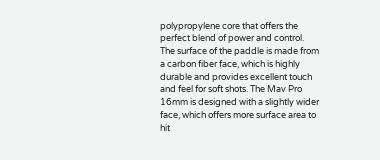polypropylene core that offers the perfect blend of power and control. The surface of the paddle is made from a carbon fiber face, which is highly durable and provides excellent touch and feel for soft shots. The Mav Pro 16mm is designed with a slightly wider face, which offers more surface area to hit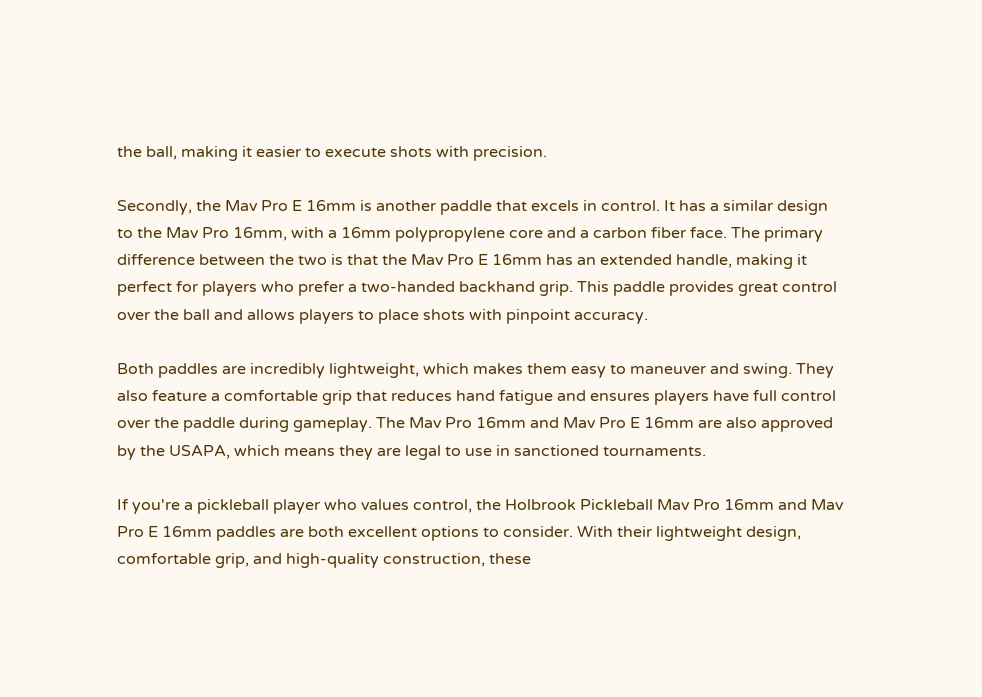the ball, making it easier to execute shots with precision.

Secondly, the Mav Pro E 16mm is another paddle that excels in control. It has a similar design to the Mav Pro 16mm, with a 16mm polypropylene core and a carbon fiber face. The primary difference between the two is that the Mav Pro E 16mm has an extended handle, making it perfect for players who prefer a two-handed backhand grip. This paddle provides great control over the ball and allows players to place shots with pinpoint accuracy.

Both paddles are incredibly lightweight, which makes them easy to maneuver and swing. They also feature a comfortable grip that reduces hand fatigue and ensures players have full control over the paddle during gameplay. The Mav Pro 16mm and Mav Pro E 16mm are also approved by the USAPA, which means they are legal to use in sanctioned tournaments.

If you're a pickleball player who values control, the Holbrook Pickleball Mav Pro 16mm and Mav Pro E 16mm paddles are both excellent options to consider. With their lightweight design, comfortable grip, and high-quality construction, these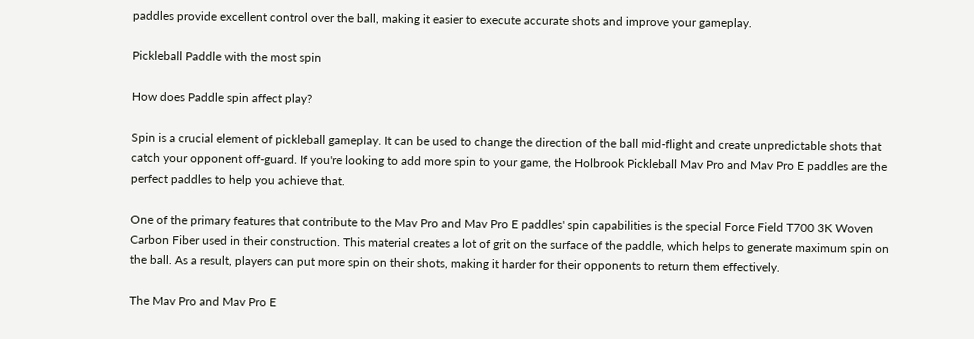paddles provide excellent control over the ball, making it easier to execute accurate shots and improve your gameplay.

Pickleball Paddle with the most spin

How does Paddle spin affect play?

Spin is a crucial element of pickleball gameplay. It can be used to change the direction of the ball mid-flight and create unpredictable shots that catch your opponent off-guard. If you're looking to add more spin to your game, the Holbrook Pickleball Mav Pro and Mav Pro E paddles are the perfect paddles to help you achieve that.

One of the primary features that contribute to the Mav Pro and Mav Pro E paddles' spin capabilities is the special Force Field T700 3K Woven Carbon Fiber used in their construction. This material creates a lot of grit on the surface of the paddle, which helps to generate maximum spin on the ball. As a result, players can put more spin on their shots, making it harder for their opponents to return them effectively.

The Mav Pro and Mav Pro E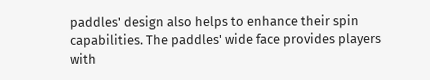paddles' design also helps to enhance their spin capabilities. The paddles' wide face provides players with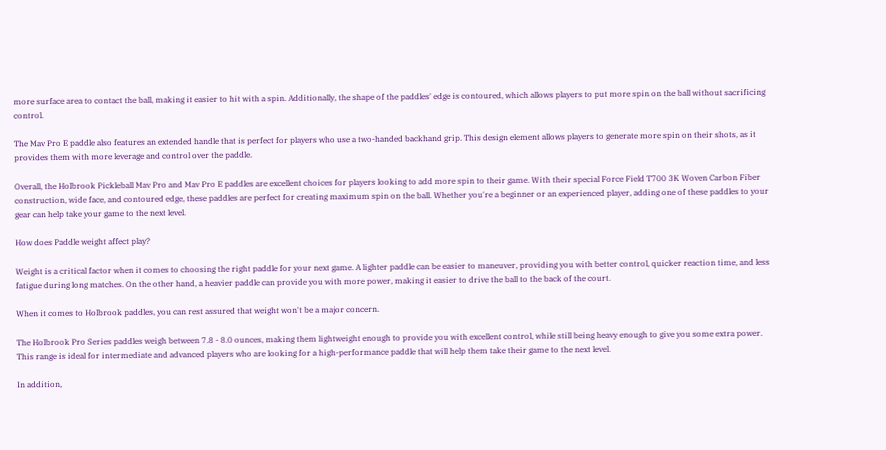more surface area to contact the ball, making it easier to hit with a spin. Additionally, the shape of the paddles' edge is contoured, which allows players to put more spin on the ball without sacrificing control.

The Mav Pro E paddle also features an extended handle that is perfect for players who use a two-handed backhand grip. This design element allows players to generate more spin on their shots, as it provides them with more leverage and control over the paddle.

Overall, the Holbrook Pickleball Mav Pro and Mav Pro E paddles are excellent choices for players looking to add more spin to their game. With their special Force Field T700 3K Woven Carbon Fiber construction, wide face, and contoured edge, these paddles are perfect for creating maximum spin on the ball. Whether you're a beginner or an experienced player, adding one of these paddles to your gear can help take your game to the next level.

How does Paddle weight affect play?

Weight is a critical factor when it comes to choosing the right paddle for your next game. A lighter paddle can be easier to maneuver, providing you with better control, quicker reaction time, and less fatigue during long matches. On the other hand, a heavier paddle can provide you with more power, making it easier to drive the ball to the back of the court.

When it comes to Holbrook paddles, you can rest assured that weight won't be a major concern.

The Holbrook Pro Series paddles weigh between 7.8 - 8.0 ounces, making them lightweight enough to provide you with excellent control, while still being heavy enough to give you some extra power. This range is ideal for intermediate and advanced players who are looking for a high-performance paddle that will help them take their game to the next level.

In addition,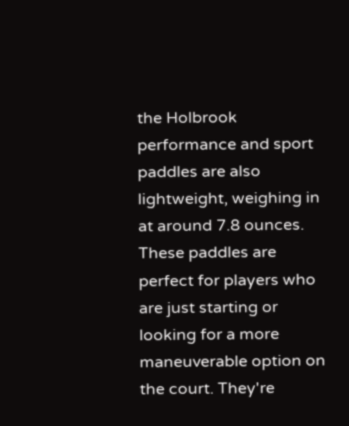the Holbrook performance and sport paddles are also lightweight, weighing in at around 7.8 ounces. These paddles are perfect for players who are just starting or looking for a more maneuverable option on the court. They're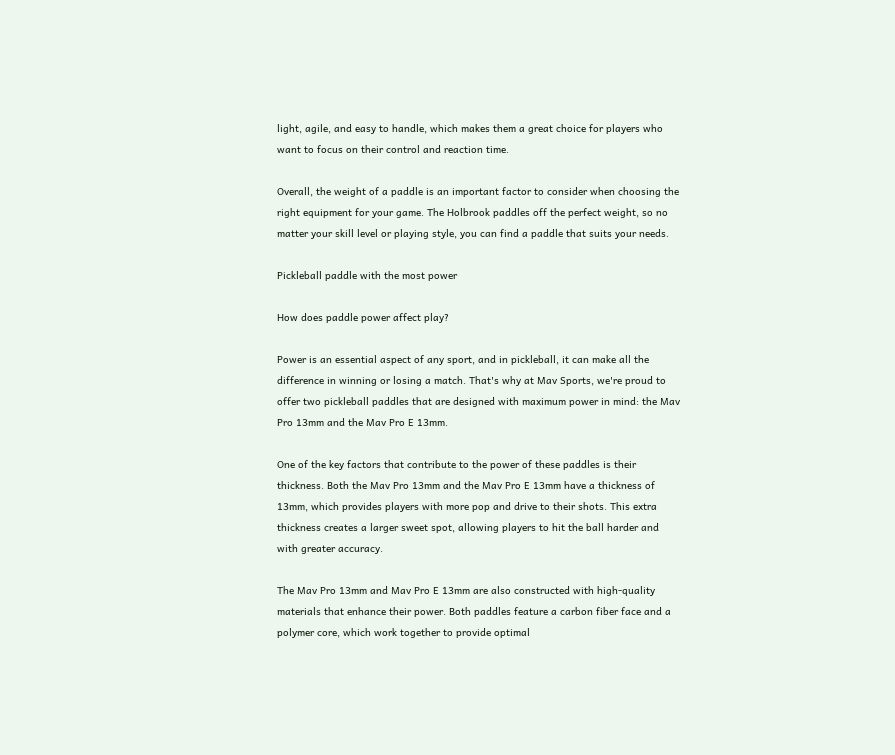light, agile, and easy to handle, which makes them a great choice for players who want to focus on their control and reaction time.

Overall, the weight of a paddle is an important factor to consider when choosing the right equipment for your game. The Holbrook paddles off the perfect weight, so no matter your skill level or playing style, you can find a paddle that suits your needs.

Pickleball paddle with the most power

How does paddle power affect play?

Power is an essential aspect of any sport, and in pickleball, it can make all the difference in winning or losing a match. That's why at Mav Sports, we're proud to offer two pickleball paddles that are designed with maximum power in mind: the Mav Pro 13mm and the Mav Pro E 13mm.

One of the key factors that contribute to the power of these paddles is their thickness. Both the Mav Pro 13mm and the Mav Pro E 13mm have a thickness of 13mm, which provides players with more pop and drive to their shots. This extra thickness creates a larger sweet spot, allowing players to hit the ball harder and with greater accuracy.

The Mav Pro 13mm and Mav Pro E 13mm are also constructed with high-quality materials that enhance their power. Both paddles feature a carbon fiber face and a polymer core, which work together to provide optimal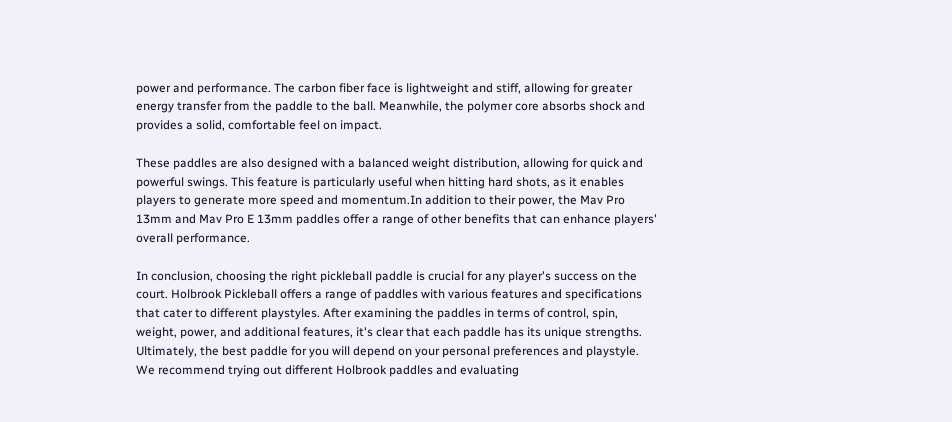power and performance. The carbon fiber face is lightweight and stiff, allowing for greater energy transfer from the paddle to the ball. Meanwhile, the polymer core absorbs shock and provides a solid, comfortable feel on impact.

These paddles are also designed with a balanced weight distribution, allowing for quick and powerful swings. This feature is particularly useful when hitting hard shots, as it enables players to generate more speed and momentum.In addition to their power, the Mav Pro 13mm and Mav Pro E 13mm paddles offer a range of other benefits that can enhance players' overall performance.

In conclusion, choosing the right pickleball paddle is crucial for any player's success on the court. Holbrook Pickleball offers a range of paddles with various features and specifications that cater to different playstyles. After examining the paddles in terms of control, spin, weight, power, and additional features, it's clear that each paddle has its unique strengths. Ultimately, the best paddle for you will depend on your personal preferences and playstyle. We recommend trying out different Holbrook paddles and evaluating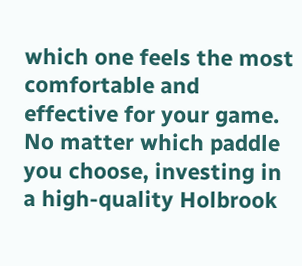which one feels the most comfortable and effective for your game. No matter which paddle you choose, investing in a high-quality Holbrook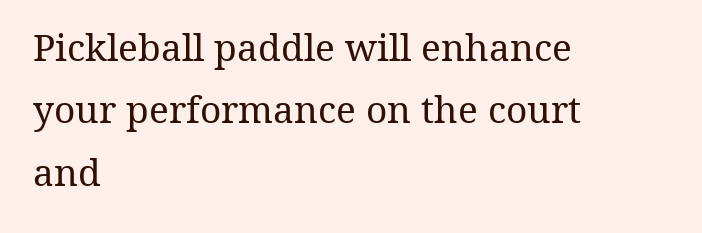Pickleball paddle will enhance your performance on the court and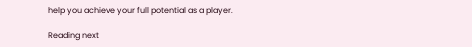help you achieve your full potential as a player.

Reading next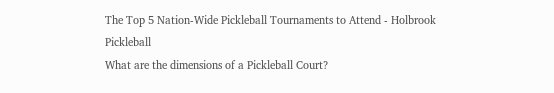The Top 5 Nation-Wide Pickleball Tournaments to Attend - Holbrook Pickleball
What are the dimensions of a Pickleball Court?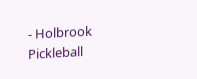- Holbrook Pickleball